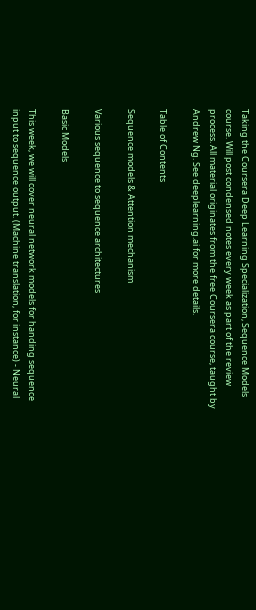Taking the Coursera Deep Learning Specialization, Sequence Models course. Will post condensed notes every week as part of the review process. All material originates from the free Coursera course, taught by Andrew Ng. See deeplearning.ai for more details.

Table of Contents

Sequence models & Attention mechanism

Various sequence to sequence architectures

Basic Models

This week, we will cover neural network models for handing sequence input to sequence output. (Machine translation, for instance) - Neural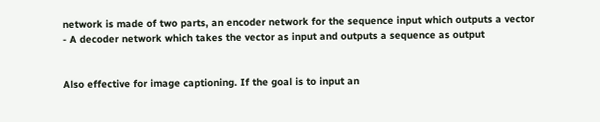network is made of two parts, an encoder network for the sequence input which outputs a vector - A decoder network which takes the vector as input and outputs a sequence as output


Also effective for image captioning. If the goal is to input an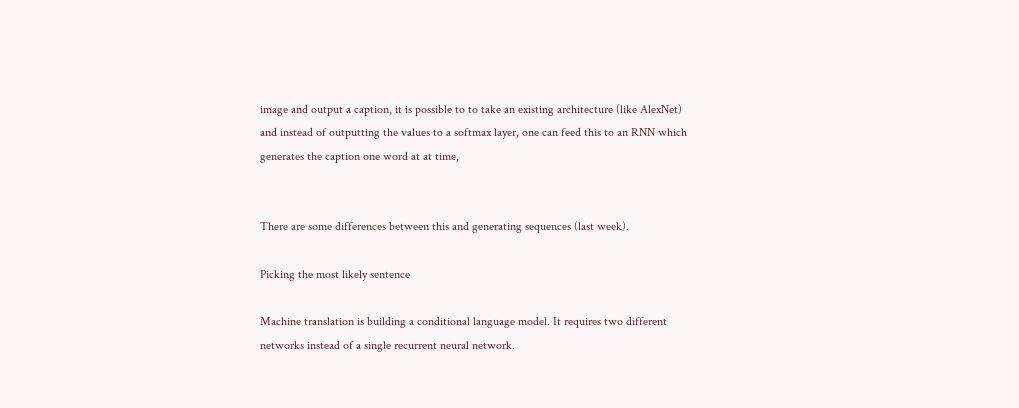image and output a caption, it is possible to to take an existing architecture (like AlexNet) and instead of outputting the values to a softmax layer, one can feed this to an RNN which generates the caption one word at at time,


There are some differences between this and generating sequences (last week).

Picking the most likely sentence

Machine translation is building a conditional language model. It requires two different networks instead of a single recurrent neural network.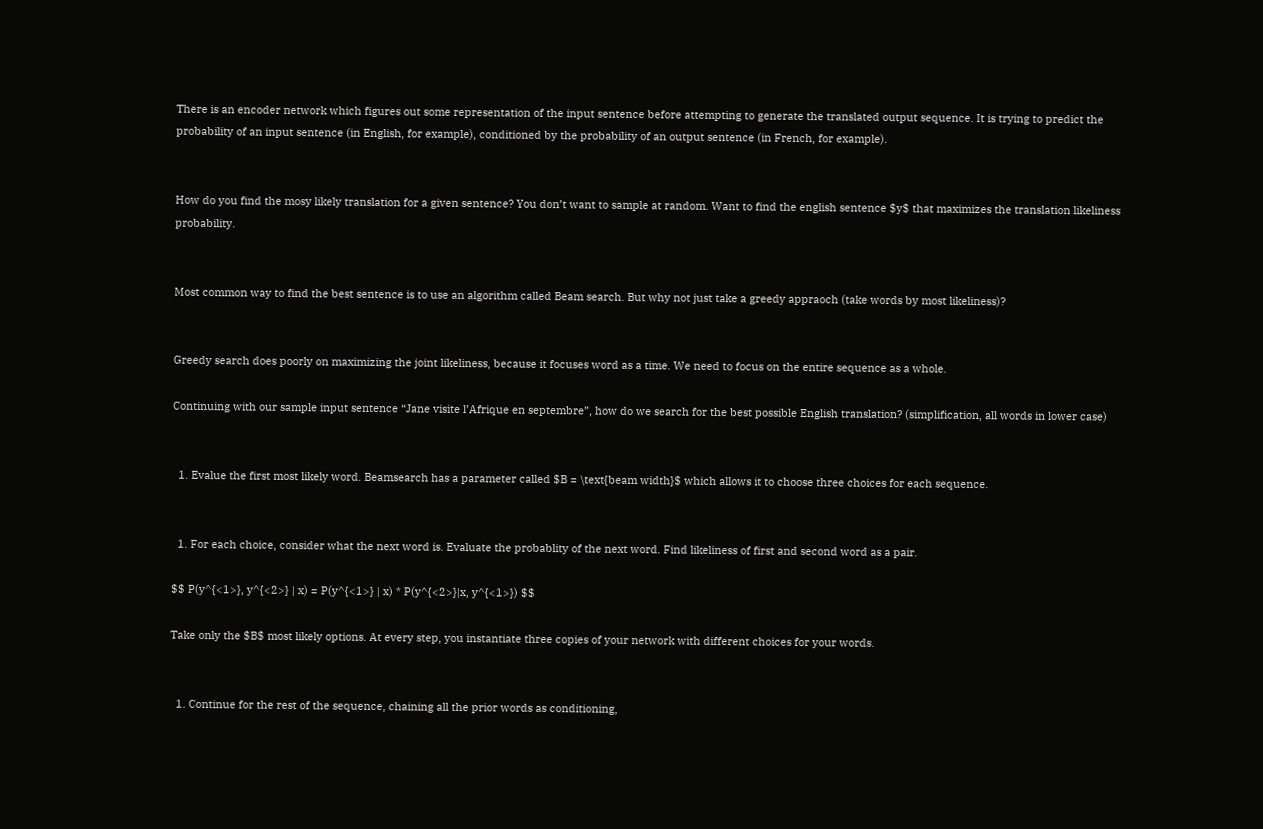There is an encoder network which figures out some representation of the input sentence before attempting to generate the translated output sequence. It is trying to predict the probability of an input sentence (in English, for example), conditioned by the probability of an output sentence (in French, for example).


How do you find the mosy likely translation for a given sentence? You don’t want to sample at random. Want to find the english sentence $y$ that maximizes the translation likeliness probability.


Most common way to find the best sentence is to use an algorithm called Beam search. But why not just take a greedy appraoch (take words by most likeliness)?


Greedy search does poorly on maximizing the joint likeliness, because it focuses word as a time. We need to focus on the entire sequence as a whole.

Continuing with our sample input sentence “Jane visite l’Afrique en septembre”, how do we search for the best possible English translation? (simplification, all words in lower case)


  1. Evalue the first most likely word. Beamsearch has a parameter called $B = \text{beam width}$ which allows it to choose three choices for each sequence.


  1. For each choice, consider what the next word is. Evaluate the probablity of the next word. Find likeliness of first and second word as a pair.

$$ P(y^{<1>}, y^{<2>} | x) = P(y^{<1>} | x) * P(y^{<2>}|x, y^{<1>}) $$

Take only the $B$ most likely options. At every step, you instantiate three copies of your network with different choices for your words.


  1. Continue for the rest of the sequence, chaining all the prior words as conditioning,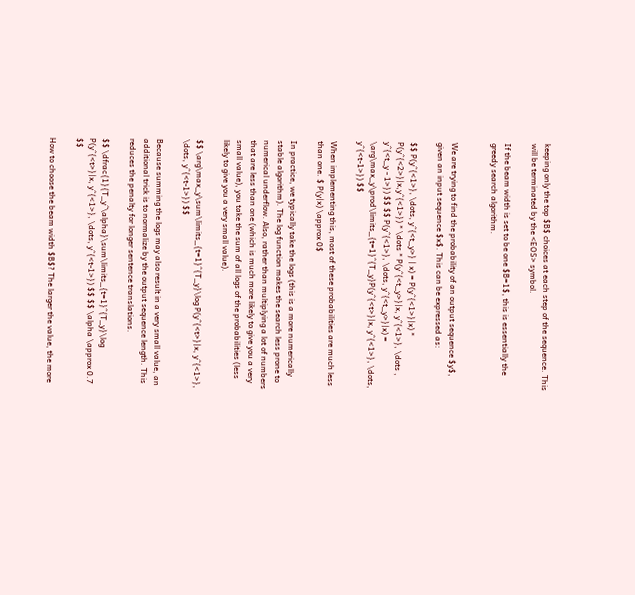keeping only the top $B$ choices at each step of the sequence. This will be terminated by the <EOS> symbol.

If the beam width is set to be one $B=1$, this is essentially the greedy search algorithm.


We are trying to find the probability of an output sequence $y$, given an input sequence $x$. This can be expressed as:

$$ P(y^{<1>}, \dots, y^{<t_y>} | x) = P(y^{<1>}|x) * P(y^{<2>}|x,y^{<1>}) * \dots * P(y^{<t_y>}|x, y^{<1>}, \dots , y^{<t_y - 1>}) $$ $$ P(y^{<1>}, \dots, y^{<t_y>}|x) = \arg\max_y\prod\limits_{t=1}^{T_y}P(y^{<t>}|x, y^{<1>}, \dots, y^{<t-1>}) $$

When implementing this, most of these probabilities are much less than one. $ P(y|x) \approx 0$

In practice, we typically take the logs (this is a more numerically stable algorithm). The log function makes the search less prone to numerical underflow. Also, rather than multiplying a lot of numbers that are less than one (which is much more likely to give you a very small value), you take the sum of all logs of the probabilities (less likely to give you a very small value).

$$ \arg\max_y\sum\limits_{t=1}^{T_y}\log P(y^{<t>}|x, y^{<1>}, \dots, y^{<t-1>}) $$

Because summing the logs may also result in a very small value, an additional trick is to normalize by the output sequence length. This reduces the penalty for longer sentence translations.

$$ \dfrac{1}{T_y^\alpha}\sum\limits_{t=1}^{T_y}\log P(y^{<t>}|x, y^{<1>}, \dots, y^{<t-1>}) $$ $$ \alpha \approx 0.7 $$

How to choose the beam width $B$? The larger the value, the more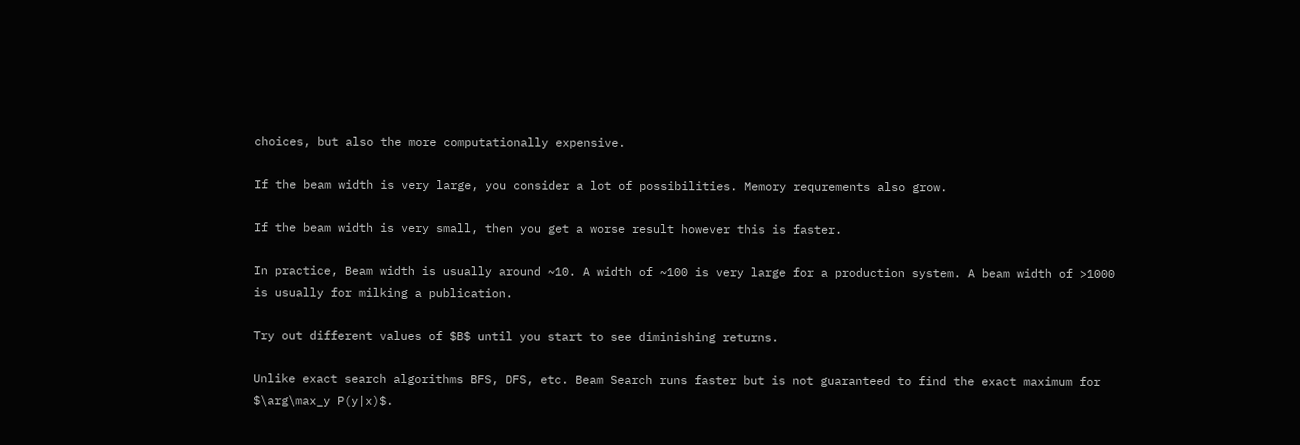choices, but also the more computationally expensive.

If the beam width is very large, you consider a lot of possibilities. Memory requrements also grow.

If the beam width is very small, then you get a worse result however this is faster.

In practice, Beam width is usually around ~10. A width of ~100 is very large for a production system. A beam width of >1000 is usually for milking a publication.

Try out different values of $B$ until you start to see diminishing returns.

Unlike exact search algorithms BFS, DFS, etc. Beam Search runs faster but is not guaranteed to find the exact maximum for $\arg\max_y P(y|x)$.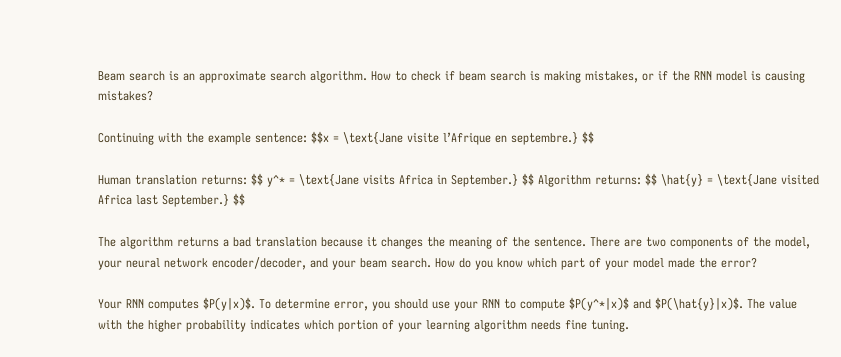Beam search is an approximate search algorithm. How to check if beam search is making mistakes, or if the RNN model is causing mistakes?

Continuing with the example sentence: $$x = \text{Jane visite l’Afrique en septembre.} $$

Human translation returns: $$ y^* = \text{Jane visits Africa in September.} $$ Algorithm returns: $$ \hat{y} = \text{Jane visited Africa last September.} $$

The algorithm returns a bad translation because it changes the meaning of the sentence. There are two components of the model, your neural network encoder/decoder, and your beam search. How do you know which part of your model made the error?

Your RNN computes $P(y|x)$. To determine error, you should use your RNN to compute $P(y^*|x)$ and $P(\hat{y}|x)$. The value with the higher probability indicates which portion of your learning algorithm needs fine tuning.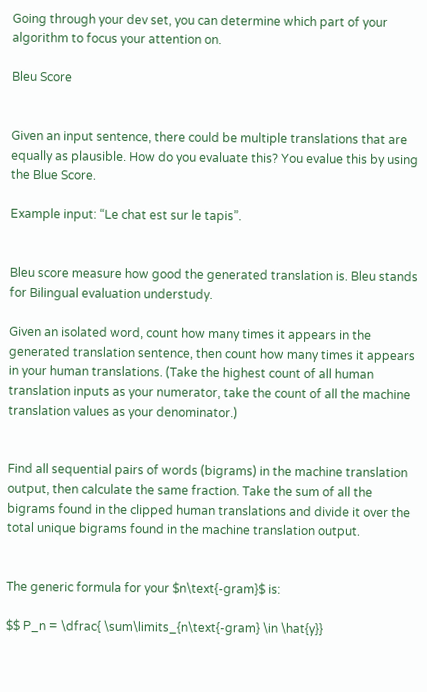Going through your dev set, you can determine which part of your algorithm to focus your attention on.

Bleu Score


Given an input sentence, there could be multiple translations that are equally as plausible. How do you evaluate this? You evalue this by using the Blue Score.

Example input: “Le chat est sur le tapis”.


Bleu score measure how good the generated translation is. Bleu stands for Bilingual evaluation understudy.

Given an isolated word, count how many times it appears in the generated translation sentence, then count how many times it appears in your human translations. (Take the highest count of all human translation inputs as your numerator, take the count of all the machine translation values as your denominator.)


Find all sequential pairs of words (bigrams) in the machine translation output, then calculate the same fraction. Take the sum of all the bigrams found in the clipped human translations and divide it over the total unique bigrams found in the machine translation output.


The generic formula for your $n\text{-gram}$ is:

$$ P_n = \dfrac{ \sum\limits_{n\text{-gram} \in \hat{y}}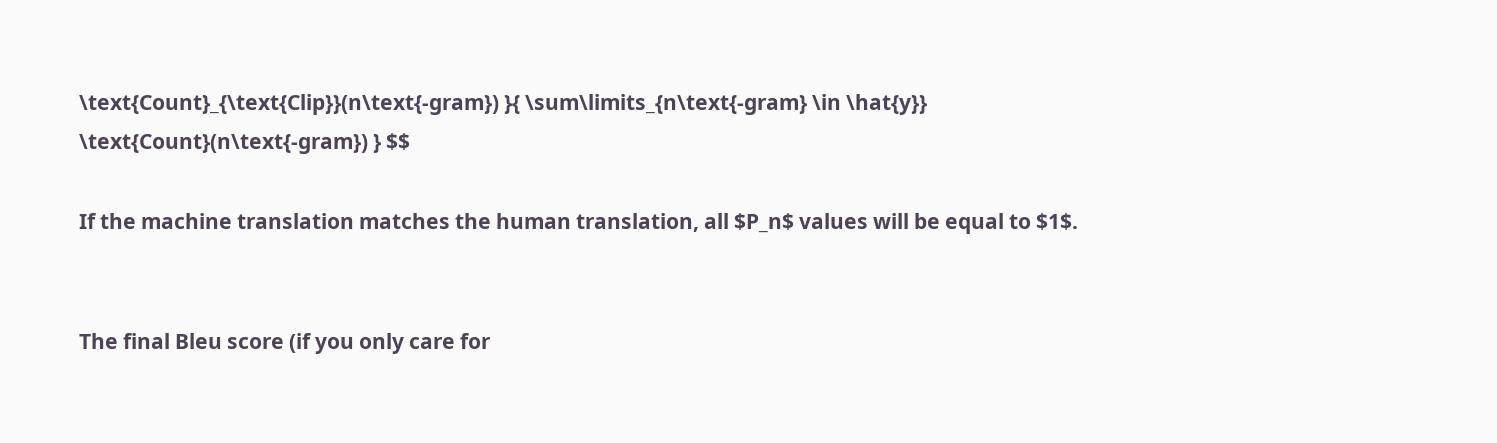\text{Count}_{\text{Clip}}(n\text{-gram}) }{ \sum\limits_{n\text{-gram} \in \hat{y}} \text{Count}(n\text{-gram}) } $$

If the machine translation matches the human translation, all $P_n$ values will be equal to $1$.


The final Bleu score (if you only care for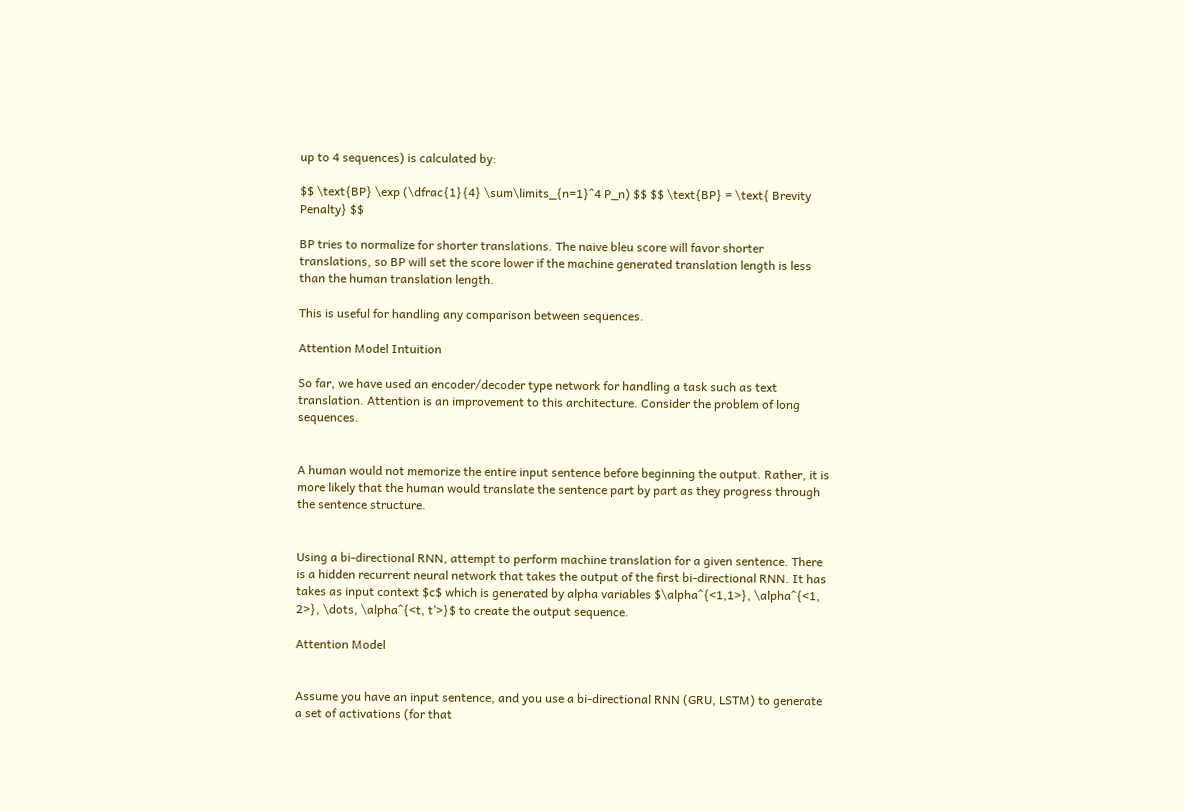up to 4 sequences) is calculated by:

$$ \text{BP} \exp (\dfrac{1}{4} \sum\limits_{n=1}^4 P_n) $$ $$ \text{BP} = \text{ Brevity Penalty} $$

BP tries to normalize for shorter translations. The naive bleu score will favor shorter translations, so BP will set the score lower if the machine generated translation length is less than the human translation length.

This is useful for handling any comparison between sequences.

Attention Model Intuition

So far, we have used an encoder/decoder type network for handling a task such as text translation. Attention is an improvement to this architecture. Consider the problem of long sequences.


A human would not memorize the entire input sentence before beginning the output. Rather, it is more likely that the human would translate the sentence part by part as they progress through the sentence structure.


Using a bi-directional RNN, attempt to perform machine translation for a given sentence. There is a hidden recurrent neural network that takes the output of the first bi-directional RNN. It has takes as input context $c$ which is generated by alpha variables $\alpha^{<1,1>}, \alpha^{<1, 2>}, \dots, \alpha^{<t, t’>}$ to create the output sequence.

Attention Model


Assume you have an input sentence, and you use a bi-directional RNN (GRU, LSTM) to generate a set of activations (for that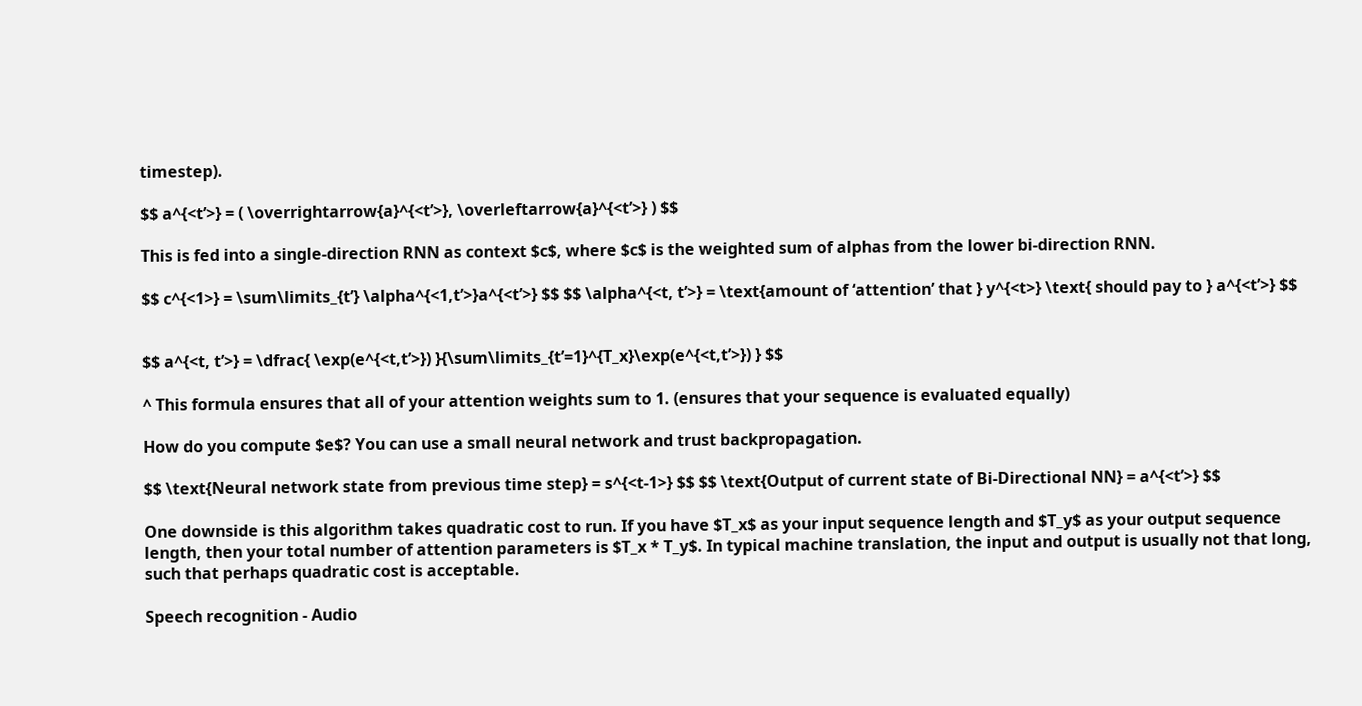timestep).

$$ a^{<t’>} = ( \overrightarrow{a}^{<t’>}, \overleftarrow{a}^{<t’>} ) $$

This is fed into a single-direction RNN as context $c$, where $c$ is the weighted sum of alphas from the lower bi-direction RNN.

$$ c^{<1>} = \sum\limits_{t’} \alpha^{<1,t’>}a^{<t’>} $$ $$ \alpha^{<t, t’>} = \text{amount of ‘attention’ that } y^{<t>} \text{ should pay to } a^{<t’>} $$


$$ a^{<t, t’>} = \dfrac{ \exp(e^{<t,t’>}) }{\sum\limits_{t’=1}^{T_x}\exp(e^{<t,t’>}) } $$

^ This formula ensures that all of your attention weights sum to 1. (ensures that your sequence is evaluated equally)

How do you compute $e$? You can use a small neural network and trust backpropagation.

$$ \text{Neural network state from previous time step} = s^{<t-1>} $$ $$ \text{Output of current state of Bi-Directional NN} = a^{<t’>} $$

One downside is this algorithm takes quadratic cost to run. If you have $T_x$ as your input sequence length and $T_y$ as your output sequence length, then your total number of attention parameters is $T_x * T_y$. In typical machine translation, the input and output is usually not that long, such that perhaps quadratic cost is acceptable.

Speech recognition - Audio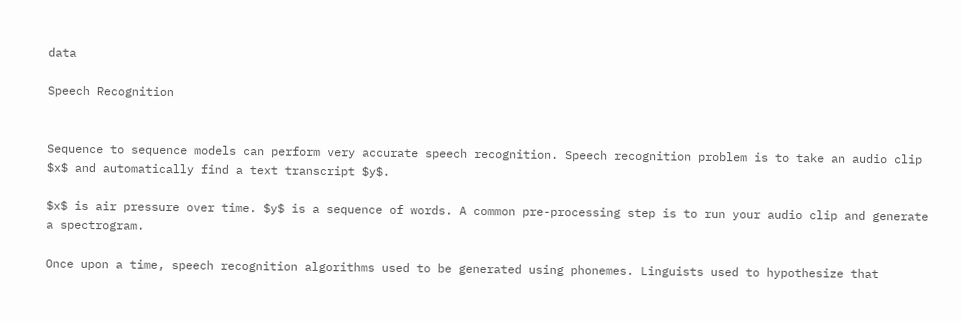data

Speech Recognition


Sequence to sequence models can perform very accurate speech recognition. Speech recognition problem is to take an audio clip $x$ and automatically find a text transcript $y$.

$x$ is air pressure over time. $y$ is a sequence of words. A common pre-processing step is to run your audio clip and generate a spectrogram.

Once upon a time, speech recognition algorithms used to be generated using phonemes. Linguists used to hypothesize that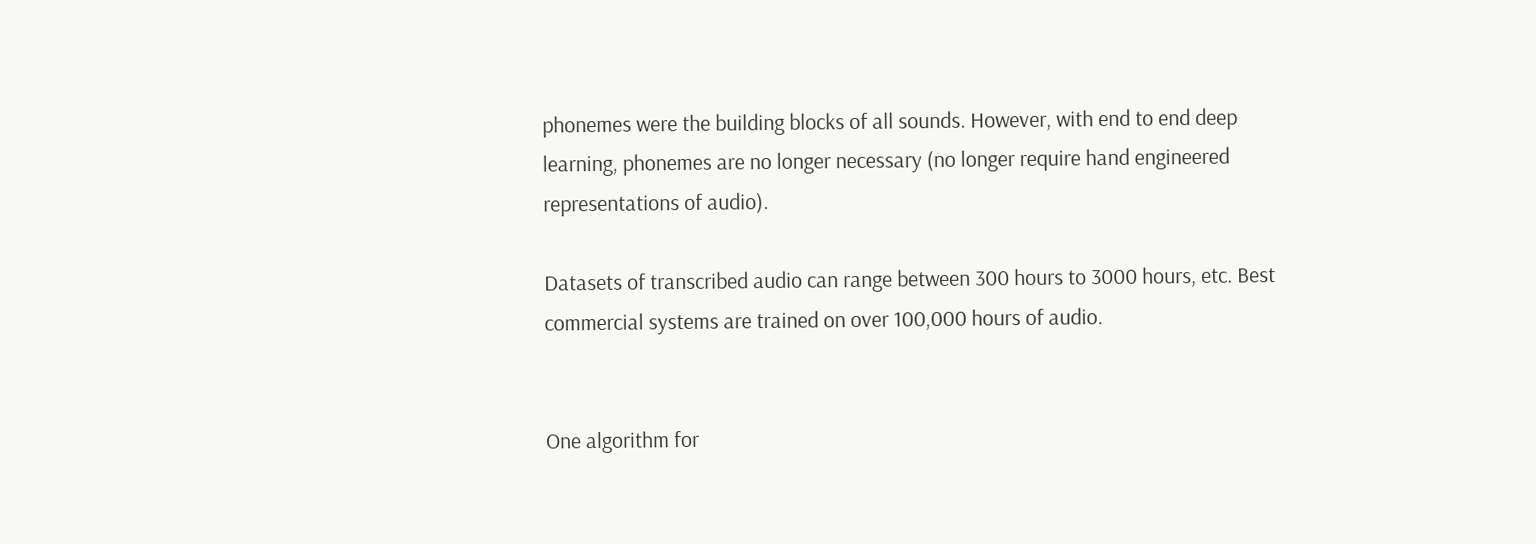phonemes were the building blocks of all sounds. However, with end to end deep learning, phonemes are no longer necessary (no longer require hand engineered representations of audio).

Datasets of transcribed audio can range between 300 hours to 3000 hours, etc. Best commercial systems are trained on over 100,000 hours of audio.


One algorithm for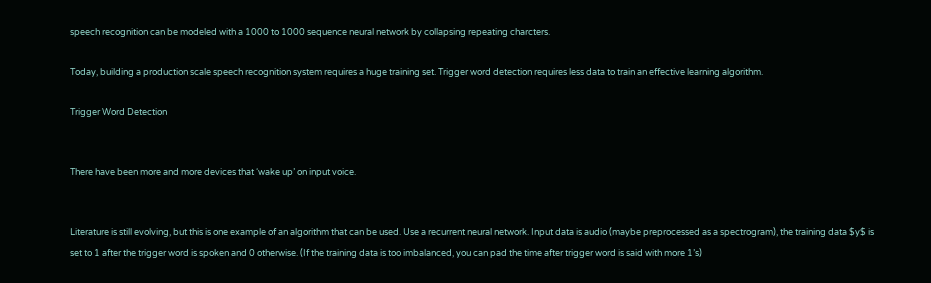speech recognition can be modeled with a 1000 to 1000 sequence neural network by collapsing repeating charcters.

Today, building a production scale speech recognition system requires a huge training set. Trigger word detection requires less data to train an effective learning algorithm.

Trigger Word Detection


There have been more and more devices that ‘wake up’ on input voice.


Literature is still evolving, but this is one example of an algorithm that can be used. Use a recurrent neural network. Input data is audio (maybe preprocessed as a spectrogram), the training data $y$ is set to 1 after the trigger word is spoken and 0 otherwise. (If the training data is too imbalanced, you can pad the time after trigger word is said with more 1’s)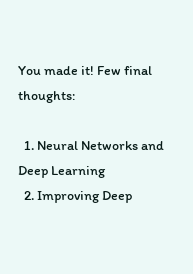You made it! Few final thoughts:

  1. Neural Networks and Deep Learning
  2. Improving Deep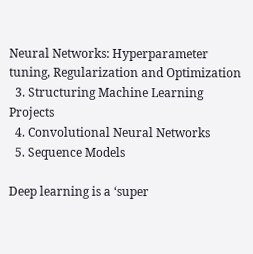Neural Networks: Hyperparameter tuning, Regularization and Optimization
  3. Structuring Machine Learning Projects
  4. Convolutional Neural Networks
  5. Sequence Models

Deep learning is a ‘super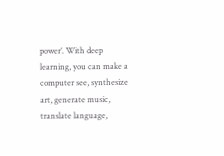power’. With deep learning, you can make a computer see, synthesize art, generate music, translate language,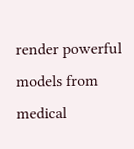render powerful models from medical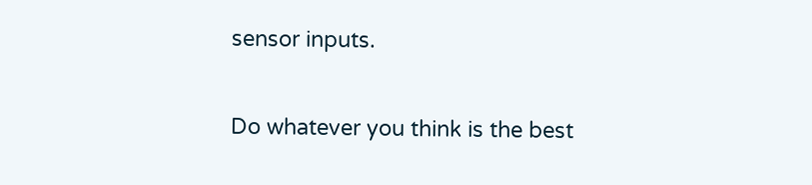sensor inputs.

Do whatever you think is the best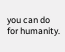you can do for humanity.